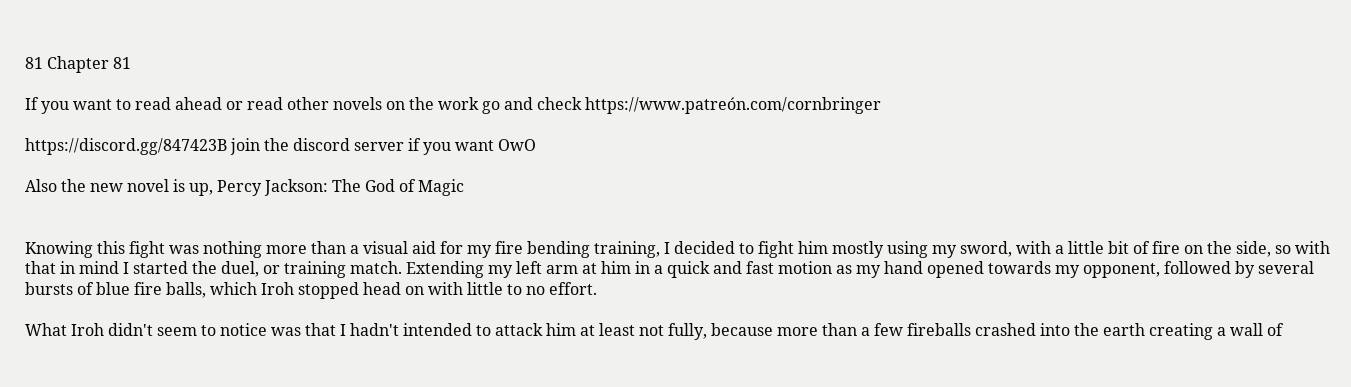81 Chapter 81

If you want to read ahead or read other novels on the work go and check https://www.patreón.com/cornbringer

https://discord.gg/847423B join the discord server if you want OwO

Also the new novel is up, Percy Jackson: The God of Magic


Knowing this fight was nothing more than a visual aid for my fire bending training, I decided to fight him mostly using my sword, with a little bit of fire on the side, so with that in mind I started the duel, or training match. Extending my left arm at him in a quick and fast motion as my hand opened towards my opponent, followed by several bursts of blue fire balls, which Iroh stopped head on with little to no effort.

What Iroh didn't seem to notice was that I hadn't intended to attack him at least not fully, because more than a few fireballs crashed into the earth creating a wall of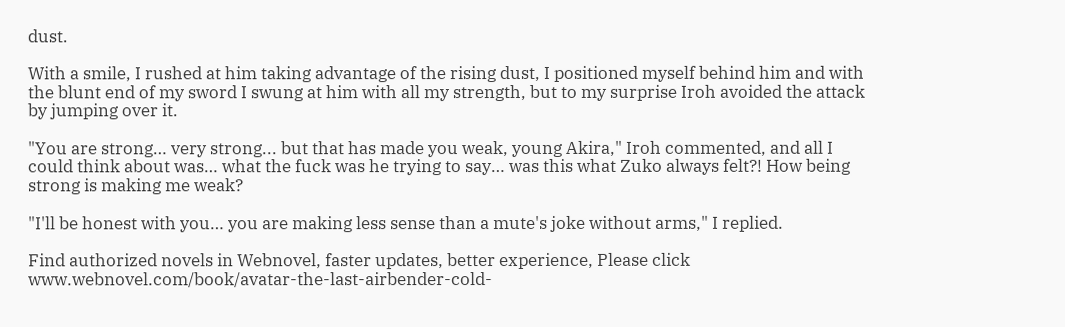dust.

With a smile, I rushed at him taking advantage of the rising dust, I positioned myself behind him and with the blunt end of my sword I swung at him with all my strength, but to my surprise Iroh avoided the attack by jumping over it.

"You are strong… very strong... but that has made you weak, young Akira," Iroh commented, and all I could think about was… what the fuck was he trying to say… was this what Zuko always felt?! How being strong is making me weak?

"I'll be honest with you… you are making less sense than a mute's joke without arms," I replied.

Find authorized novels in Webnovel, faster updates, better experience, Please click www.webnovel.com/book/avatar-the-last-airbender-cold-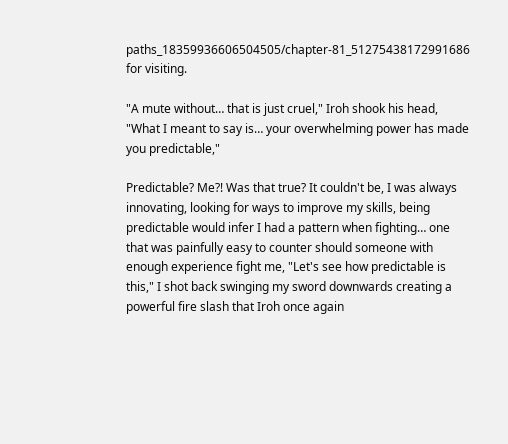paths_18359936606504505/chapter-81_51275438172991686 for visiting.

"A mute without… that is just cruel," Iroh shook his head, "What I meant to say is… your overwhelming power has made you predictable,"

Predictable? Me?! Was that true? It couldn't be, I was always innovating, looking for ways to improve my skills, being predictable would infer I had a pattern when fighting… one that was painfully easy to counter should someone with enough experience fight me, "Let's see how predictable is this," I shot back swinging my sword downwards creating a powerful fire slash that Iroh once again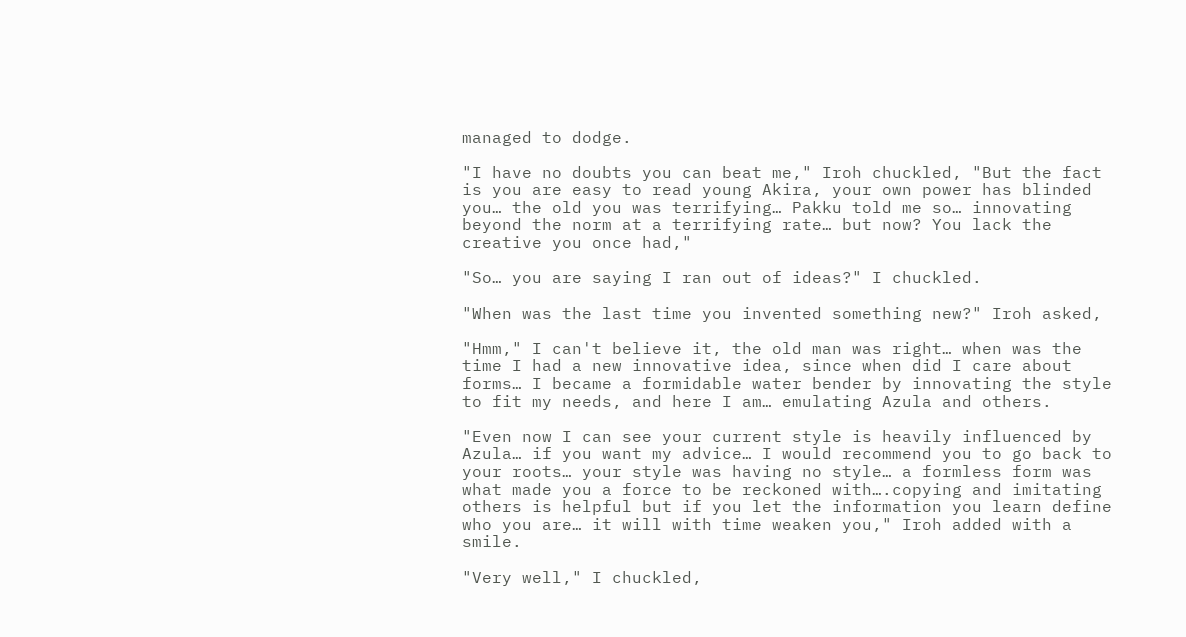managed to dodge.

"I have no doubts you can beat me," Iroh chuckled, "But the fact is you are easy to read young Akira, your own power has blinded you… the old you was terrifying… Pakku told me so… innovating beyond the norm at a terrifying rate… but now? You lack the creative you once had,"

"So… you are saying I ran out of ideas?" I chuckled.

"When was the last time you invented something new?" Iroh asked,

"Hmm," I can't believe it, the old man was right… when was the time I had a new innovative idea, since when did I care about forms… I became a formidable water bender by innovating the style to fit my needs, and here I am… emulating Azula and others.

"Even now I can see your current style is heavily influenced by Azula… if you want my advice… I would recommend you to go back to your roots… your style was having no style… a formless form was what made you a force to be reckoned with….copying and imitating others is helpful but if you let the information you learn define who you are… it will with time weaken you," Iroh added with a smile.

"Very well," I chuckled,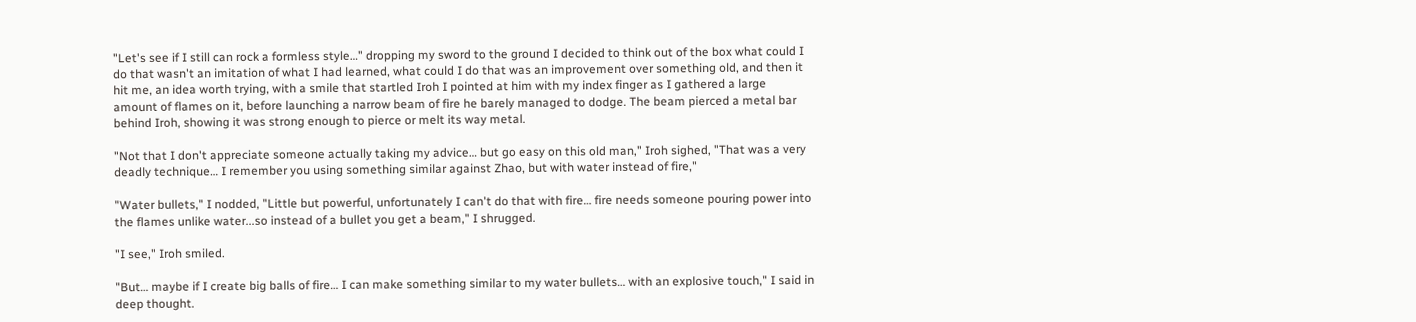"Let's see if I still can rock a formless style…" dropping my sword to the ground I decided to think out of the box what could I do that wasn't an imitation of what I had learned, what could I do that was an improvement over something old, and then it hit me, an idea worth trying, with a smile that startled Iroh I pointed at him with my index finger as I gathered a large amount of flames on it, before launching a narrow beam of fire he barely managed to dodge. The beam pierced a metal bar behind Iroh, showing it was strong enough to pierce or melt its way metal.

"Not that I don't appreciate someone actually taking my advice… but go easy on this old man," Iroh sighed, "That was a very deadly technique… I remember you using something similar against Zhao, but with water instead of fire,"

"Water bullets," I nodded, "Little but powerful, unfortunately I can't do that with fire… fire needs someone pouring power into the flames unlike water...so instead of a bullet you get a beam," I shrugged.

"I see," Iroh smiled.

"But… maybe if I create big balls of fire… I can make something similar to my water bullets… with an explosive touch," I said in deep thought.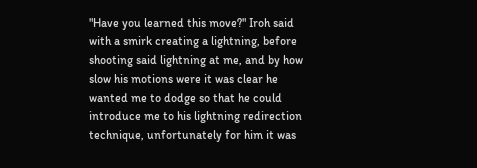"Have you learned this move?" Iroh said with a smirk creating a lightning, before shooting said lightning at me, and by how slow his motions were it was clear he wanted me to dodge so that he could introduce me to his lightning redirection technique, unfortunately for him it was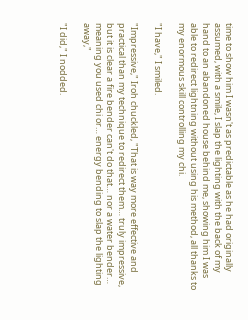time to show him I wasn't as predictable as he had originally assumed, with a smile, I slap the lighting with the back of my hand to an abandoned house behind me, showing him I was able to redirect lightning without using his method, all thanks to my enormous skill controlling my chi.

"I have," I smiled.

"Impressive," Iroh chuckled, "That is way more effective and practical than my technique to redirect them… truly impressive, but it is clear a fire bender can't do that… nor a water bender… meaning you used chi or… energy bending to slap the lighting away,"

"I did," I nodded.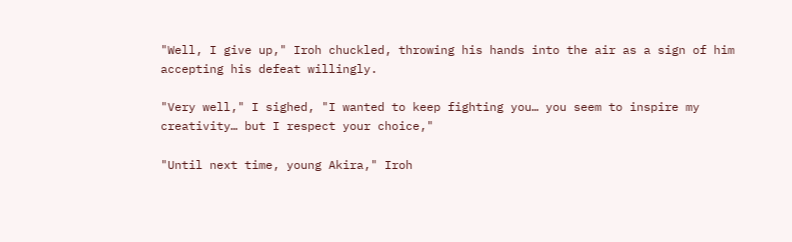"Well, I give up," Iroh chuckled, throwing his hands into the air as a sign of him accepting his defeat willingly.

"Very well," I sighed, "I wanted to keep fighting you… you seem to inspire my creativity… but I respect your choice,"

"Until next time, young Akira," Iroh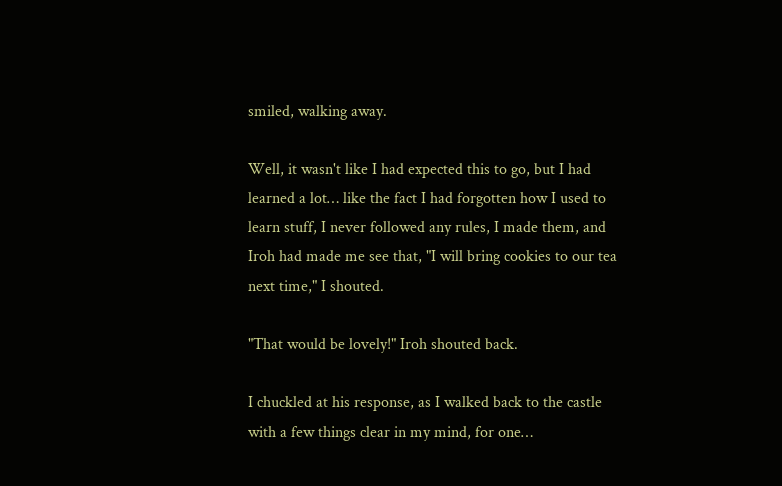smiled, walking away.

Well, it wasn't like I had expected this to go, but I had learned a lot… like the fact I had forgotten how I used to learn stuff, I never followed any rules, I made them, and Iroh had made me see that, "I will bring cookies to our tea next time," I shouted.

"That would be lovely!" Iroh shouted back.

I chuckled at his response, as I walked back to the castle with a few things clear in my mind, for one…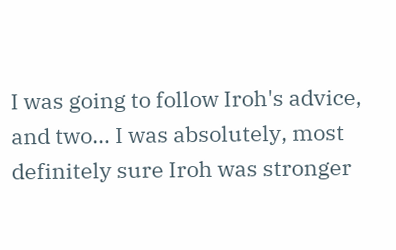I was going to follow Iroh's advice, and two… I was absolutely, most definitely sure Iroh was stronger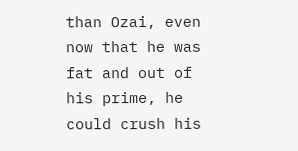than Ozai, even now that he was fat and out of his prime, he could crush his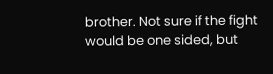brother. Not sure if the fight would be one sided, but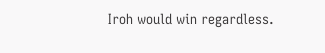Iroh would win regardless.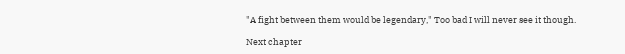"A fight between them would be legendary," Too bad I will never see it though.

Next chapter